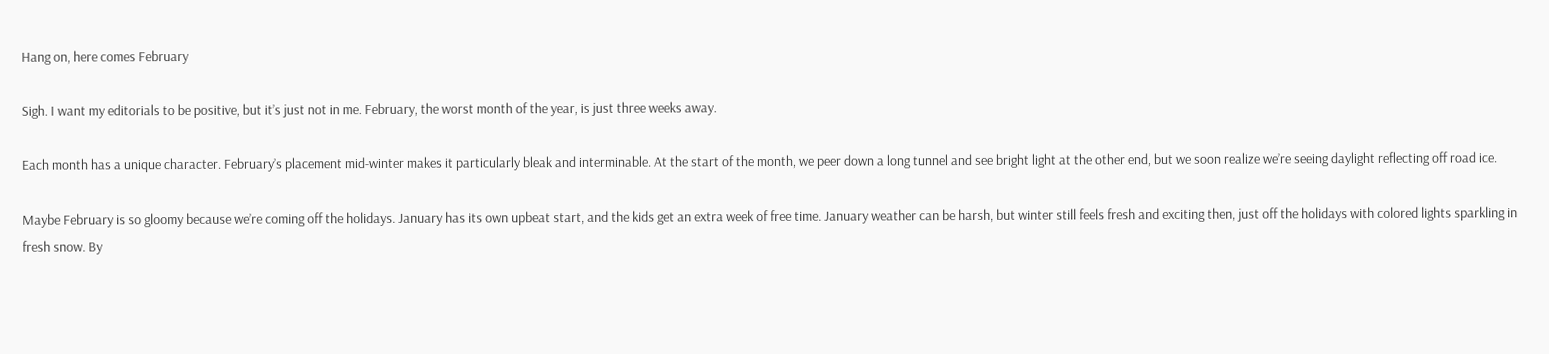Hang on, here comes February

Sigh. I want my editorials to be positive, but it’s just not in me. February, the worst month of the year, is just three weeks away.

Each month has a unique character. February’s placement mid-winter makes it particularly bleak and interminable. At the start of the month, we peer down a long tunnel and see bright light at the other end, but we soon realize we’re seeing daylight reflecting off road ice.

Maybe February is so gloomy because we’re coming off the holidays. January has its own upbeat start, and the kids get an extra week of free time. January weather can be harsh, but winter still feels fresh and exciting then, just off the holidays with colored lights sparkling in fresh snow. By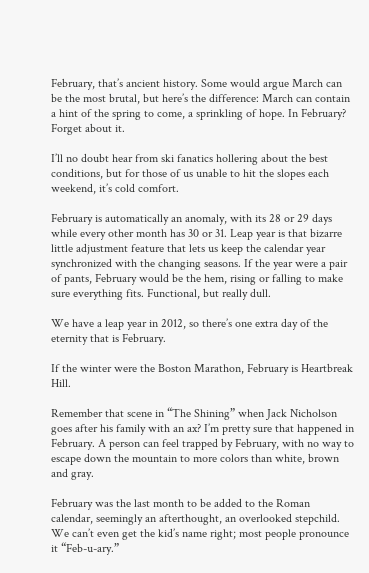February, that’s ancient history. Some would argue March can be the most brutal, but here’s the difference: March can contain a hint of the spring to come, a sprinkling of hope. In February? Forget about it.

I’ll no doubt hear from ski fanatics hollering about the best conditions, but for those of us unable to hit the slopes each weekend, it’s cold comfort.

February is automatically an anomaly, with its 28 or 29 days while every other month has 30 or 31. Leap year is that bizarre little adjustment feature that lets us keep the calendar year synchronized with the changing seasons. If the year were a pair of pants, February would be the hem, rising or falling to make sure everything fits. Functional, but really dull.

We have a leap year in 2012, so there’s one extra day of the eternity that is February.

If the winter were the Boston Marathon, February is Heartbreak Hill.

Remember that scene in “The Shining” when Jack Nicholson goes after his family with an ax? I’m pretty sure that happened in February. A person can feel trapped by February, with no way to escape down the mountain to more colors than white, brown and gray.

February was the last month to be added to the Roman calendar, seemingly an afterthought, an overlooked stepchild. We can’t even get the kid’s name right; most people pronounce it “Feb-u-ary.”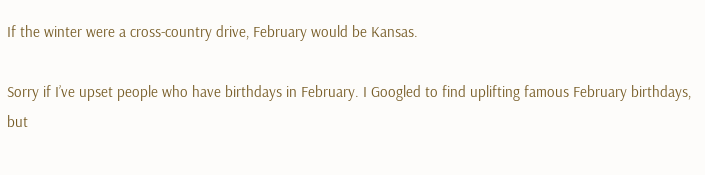If the winter were a cross-country drive, February would be Kansas.

Sorry if I’ve upset people who have birthdays in February. I Googled to find uplifting famous February birthdays, but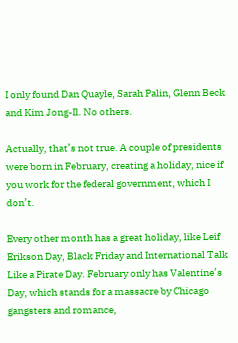I only found Dan Quayle, Sarah Palin, Glenn Beck and Kim Jong-Il. No others.

Actually, that’s not true. A couple of presidents were born in February, creating a holiday, nice if you work for the federal government, which I don’t.

Every other month has a great holiday, like Leif Erikson Day, Black Friday and International Talk Like a Pirate Day. February only has Valentine’s Day, which stands for a massacre by Chicago gangsters and romance,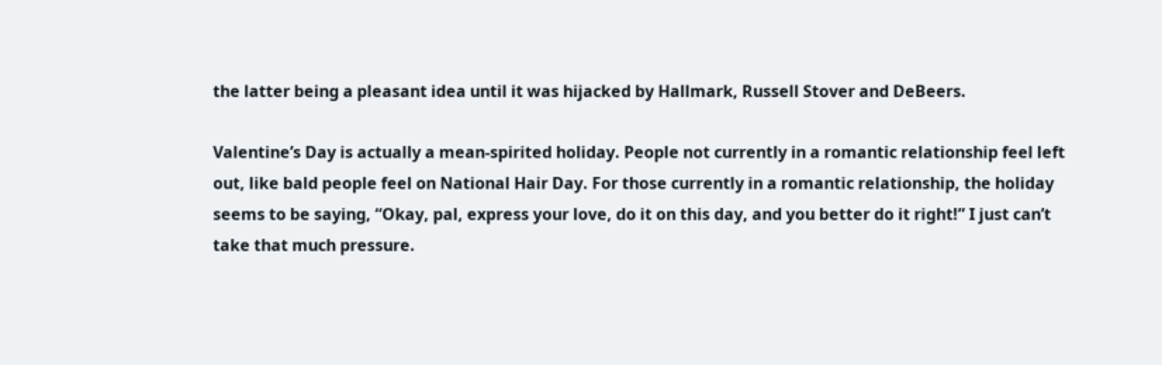the latter being a pleasant idea until it was hijacked by Hallmark, Russell Stover and DeBeers.

Valentine’s Day is actually a mean-spirited holiday. People not currently in a romantic relationship feel left out, like bald people feel on National Hair Day. For those currently in a romantic relationship, the holiday seems to be saying, “Okay, pal, express your love, do it on this day, and you better do it right!” I just can’t take that much pressure.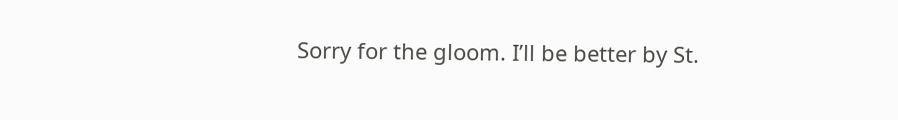Sorry for the gloom. I’ll be better by St.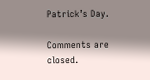Patrick’s Day.

Comments are closed.